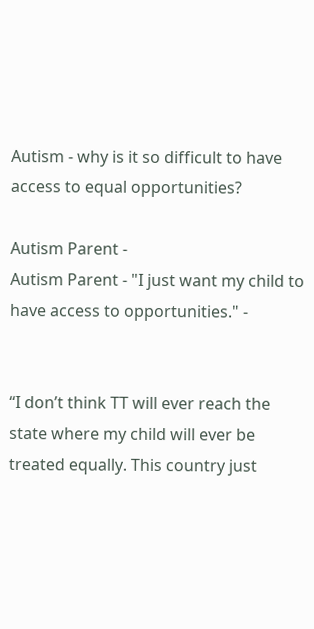Autism - why is it so difficult to have access to equal opportunities?

Autism Parent -
Autism Parent - "I just want my child to have access to opportunities." -


“I don’t think TT will ever reach the state where my child will ever be treated equally. This country just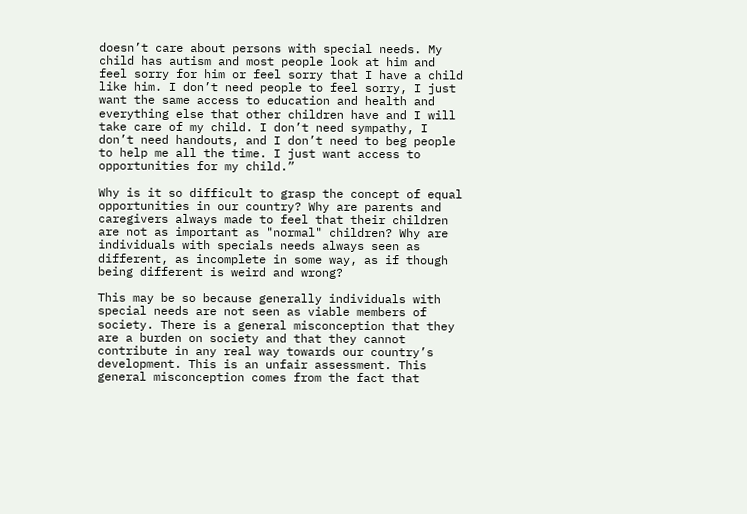doesn’t care about persons with special needs. My child has autism and most people look at him and feel sorry for him or feel sorry that I have a child like him. I don’t need people to feel sorry, I just want the same access to education and health and everything else that other children have and I will take care of my child. I don’t need sympathy, I don’t need handouts, and I don’t need to beg people to help me all the time. I just want access to opportunities for my child.”

Why is it so difficult to grasp the concept of equal opportunities in our country? Why are parents and caregivers always made to feel that their children are not as important as "normal" children? Why are individuals with specials needs always seen as different, as incomplete in some way, as if though being different is weird and wrong?

This may be so because generally individuals with special needs are not seen as viable members of society. There is a general misconception that they are a burden on society and that they cannot contribute in any real way towards our country’s development. This is an unfair assessment. This general misconception comes from the fact that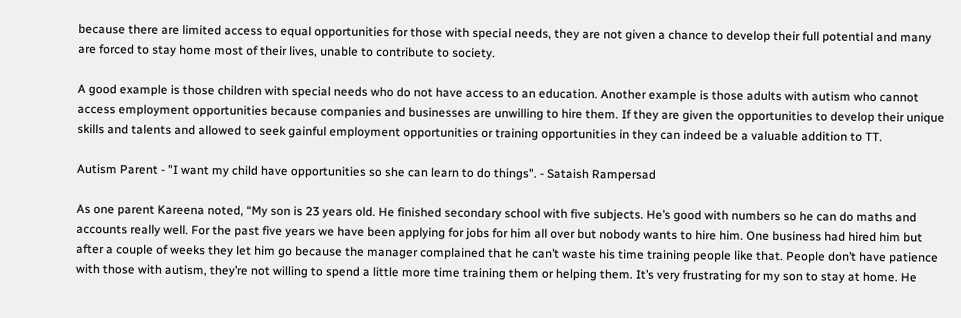because there are limited access to equal opportunities for those with special needs, they are not given a chance to develop their full potential and many are forced to stay home most of their lives, unable to contribute to society.

A good example is those children with special needs who do not have access to an education. Another example is those adults with autism who cannot access employment opportunities because companies and businesses are unwilling to hire them. If they are given the opportunities to develop their unique skills and talents and allowed to seek gainful employment opportunities or training opportunities in they can indeed be a valuable addition to TT.

Autism Parent - "I want my child have opportunities so she can learn to do things". - Sataish Rampersad

As one parent Kareena noted, “My son is 23 years old. He finished secondary school with five subjects. He’s good with numbers so he can do maths and accounts really well. For the past five years we have been applying for jobs for him all over but nobody wants to hire him. One business had hired him but after a couple of weeks they let him go because the manager complained that he can’t waste his time training people like that. People don’t have patience with those with autism, they’re not willing to spend a little more time training them or helping them. It’s very frustrating for my son to stay at home. He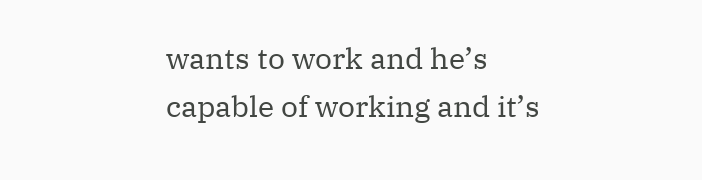wants to work and he’s capable of working and it’s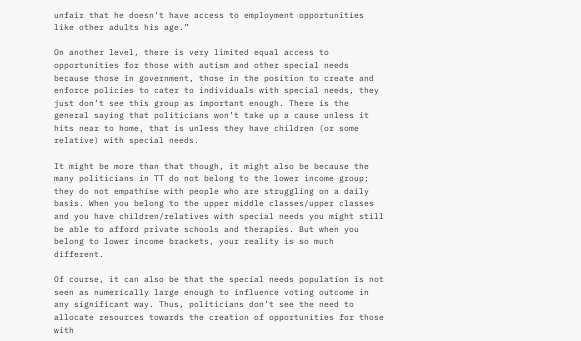unfair that he doesn’t have access to employment opportunities like other adults his age.”

On another level, there is very limited equal access to opportunities for those with autism and other special needs because those in government, those in the position to create and enforce policies to cater to individuals with special needs, they just don’t see this group as important enough. There is the general saying that politicians won’t take up a cause unless it hits near to home, that is unless they have children (or some relative) with special needs.

It might be more than that though, it might also be because the many politicians in TT do not belong to the lower income group; they do not empathise with people who are struggling on a daily basis. When you belong to the upper middle classes/upper classes and you have children/relatives with special needs you might still be able to afford private schools and therapies. But when you belong to lower income brackets, your reality is so much different.

Of course, it can also be that the special needs population is not seen as numerically large enough to influence voting outcome in any significant way. Thus, politicians don’t see the need to allocate resources towards the creation of opportunities for those with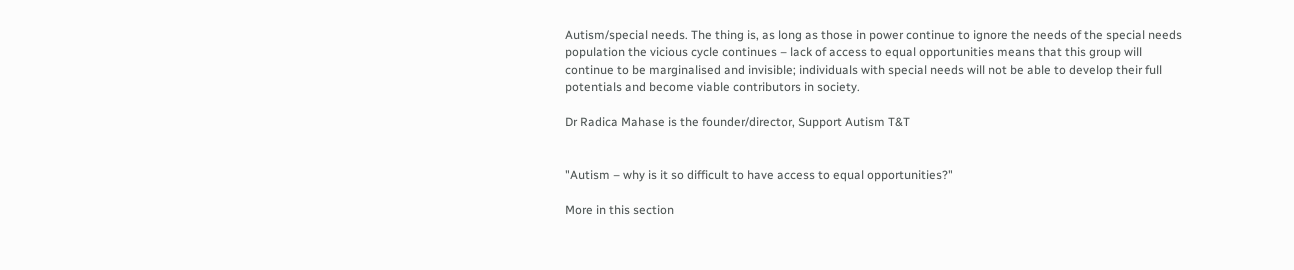Autism/special needs. The thing is, as long as those in power continue to ignore the needs of the special needs population the vicious cycle continues – lack of access to equal opportunities means that this group will continue to be marginalised and invisible; individuals with special needs will not be able to develop their full potentials and become viable contributors in society.

Dr Radica Mahase is the founder/director, Support Autism T&T


"Autism – why is it so difficult to have access to equal opportunities?"

More in this section